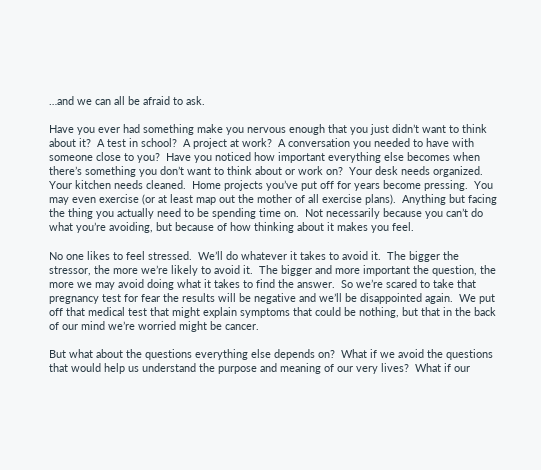…and we can all be afraid to ask.

Have you ever had something make you nervous enough that you just didn’t want to think about it?  A test in school?  A project at work?  A conversation you needed to have with someone close to you?  Have you noticed how important everything else becomes when there’s something you don’t want to think about or work on?  Your desk needs organized.  Your kitchen needs cleaned.  Home projects you’ve put off for years become pressing.  You may even exercise (or at least map out the mother of all exercise plans).  Anything but facing the thing you actually need to be spending time on.  Not necessarily because you can’t do what you’re avoiding, but because of how thinking about it makes you feel.

No one likes to feel stressed.  We’ll do whatever it takes to avoid it.  The bigger the stressor, the more we’re likely to avoid it.  The bigger and more important the question, the more we may avoid doing what it takes to find the answer.  So we’re scared to take that pregnancy test for fear the results will be negative and we’ll be disappointed again.  We put off that medical test that might explain symptoms that could be nothing, but that in the back of our mind we’re worried might be cancer.

But what about the questions everything else depends on?  What if we avoid the questions that would help us understand the purpose and meaning of our very lives?  What if our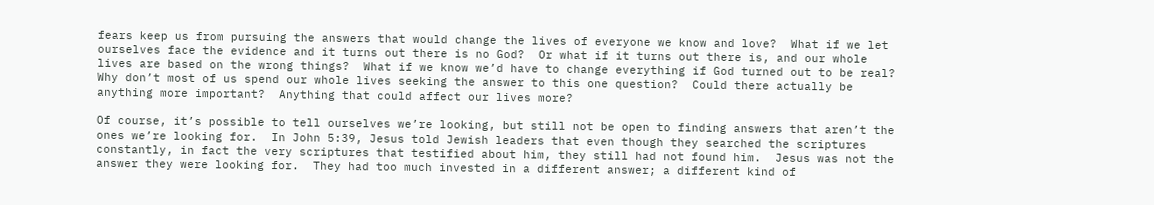fears keep us from pursuing the answers that would change the lives of everyone we know and love?  What if we let ourselves face the evidence and it turns out there is no God?  Or what if it turns out there is, and our whole lives are based on the wrong things?  What if we know we’d have to change everything if God turned out to be real?  Why don’t most of us spend our whole lives seeking the answer to this one question?  Could there actually be anything more important?  Anything that could affect our lives more?

Of course, it’s possible to tell ourselves we’re looking, but still not be open to finding answers that aren’t the ones we’re looking for.  In John 5:39, Jesus told Jewish leaders that even though they searched the scriptures constantly, in fact the very scriptures that testified about him, they still had not found him.  Jesus was not the answer they were looking for.  They had too much invested in a different answer; a different kind of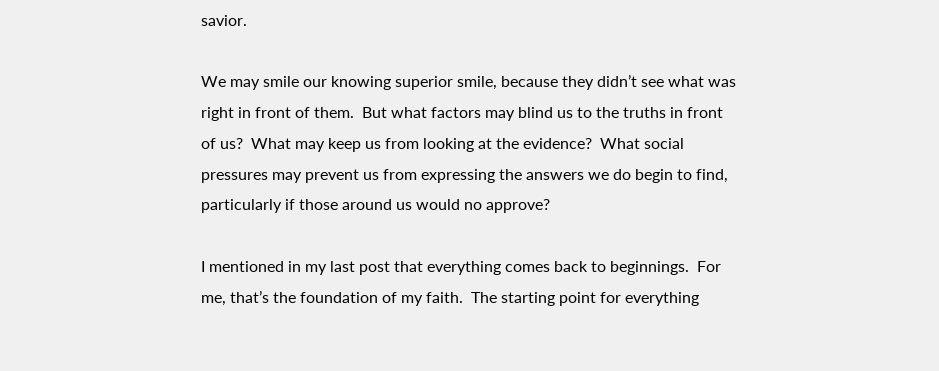savior.

We may smile our knowing superior smile, because they didn’t see what was right in front of them.  But what factors may blind us to the truths in front of us?  What may keep us from looking at the evidence?  What social pressures may prevent us from expressing the answers we do begin to find, particularly if those around us would no approve?

I mentioned in my last post that everything comes back to beginnings.  For me, that’s the foundation of my faith.  The starting point for everything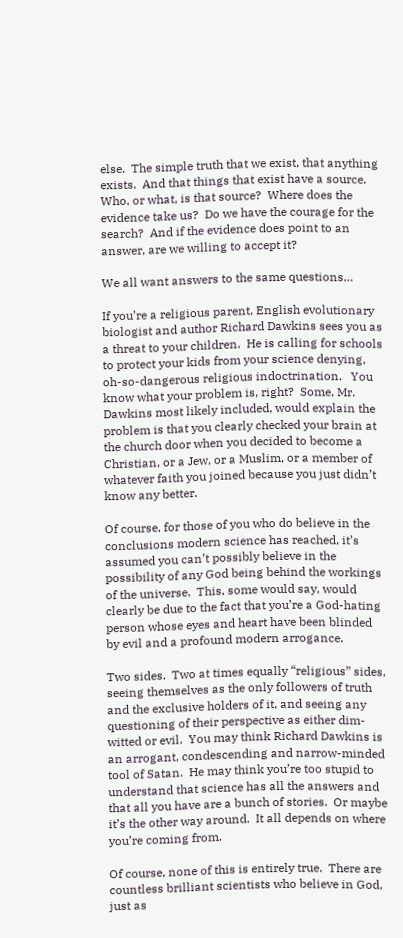else.  The simple truth that we exist, that anything exists.  And that things that exist have a source.  Who, or what, is that source?  Where does the evidence take us?  Do we have the courage for the search?  And if the evidence does point to an answer, are we willing to accept it?

We all want answers to the same questions…

If you’re a religious parent, English evolutionary biologist and author Richard Dawkins sees you as a threat to your children.  He is calling for schools to protect your kids from your science denying, oh-so-dangerous religious indoctrination.   You know what your problem is, right?  Some, Mr. Dawkins most likely included, would explain the problem is that you clearly checked your brain at the church door when you decided to become a Christian, or a Jew, or a Muslim, or a member of whatever faith you joined because you just didn’t know any better.

Of course, for those of you who do believe in the conclusions modern science has reached, it’s assumed you can’t possibly believe in the possibility of any God being behind the workings of the universe.  This, some would say, would clearly be due to the fact that you’re a God-hating person whose eyes and heart have been blinded by evil and a profound modern arrogance.

Two sides.  Two at times equally “religious” sides, seeing themselves as the only followers of truth and the exclusive holders of it, and seeing any questioning of their perspective as either dim-witted or evil.  You may think Richard Dawkins is an arrogant, condescending and narrow-minded tool of Satan.  He may think you’re too stupid to understand that science has all the answers and that all you have are a bunch of stories.  Or maybe it’s the other way around.  It all depends on where you’re coming from.

Of course, none of this is entirely true.  There are countless brilliant scientists who believe in God, just as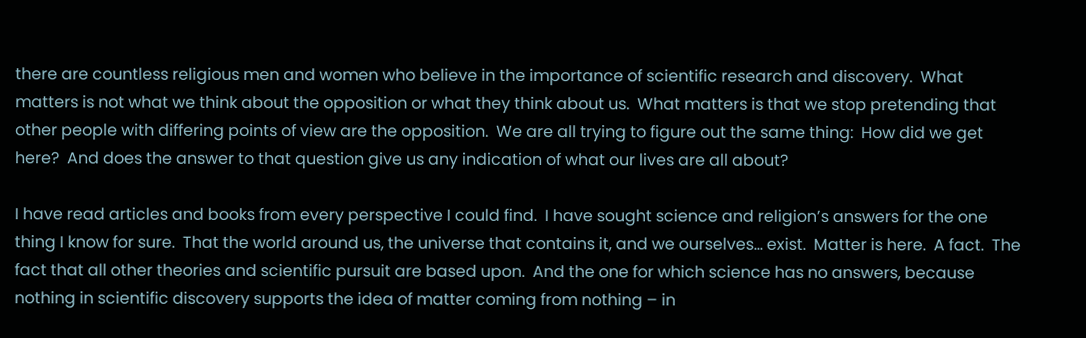there are countless religious men and women who believe in the importance of scientific research and discovery.  What matters is not what we think about the opposition or what they think about us.  What matters is that we stop pretending that other people with differing points of view are the opposition.  We are all trying to figure out the same thing:  How did we get here?  And does the answer to that question give us any indication of what our lives are all about?

I have read articles and books from every perspective I could find.  I have sought science and religion’s answers for the one thing I know for sure.  That the world around us, the universe that contains it, and we ourselves… exist.  Matter is here.  A fact.  The fact that all other theories and scientific pursuit are based upon.  And the one for which science has no answers, because nothing in scientific discovery supports the idea of matter coming from nothing – in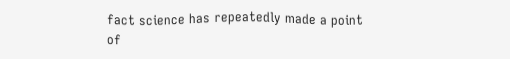fact science has repeatedly made a point of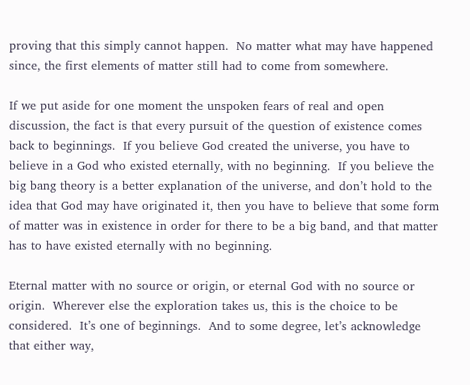proving that this simply cannot happen.  No matter what may have happened since, the first elements of matter still had to come from somewhere.

If we put aside for one moment the unspoken fears of real and open discussion, the fact is that every pursuit of the question of existence comes back to beginnings.  If you believe God created the universe, you have to believe in a God who existed eternally, with no beginning.  If you believe the big bang theory is a better explanation of the universe, and don’t hold to the idea that God may have originated it, then you have to believe that some form of matter was in existence in order for there to be a big band, and that matter has to have existed eternally with no beginning.

Eternal matter with no source or origin, or eternal God with no source or origin.  Wherever else the exploration takes us, this is the choice to be considered.  It’s one of beginnings.  And to some degree, let’s acknowledge that either way,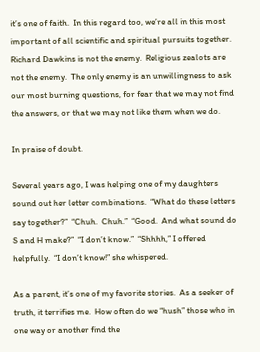it’s one of faith.  In this regard too, we’re all in this most important of all scientific and spiritual pursuits together.  Richard Dawkins is not the enemy.  Religious zealots are not the enemy.  The only enemy is an unwillingness to ask our most burning questions, for fear that we may not find the answers, or that we may not like them when we do.

In praise of doubt.

Several years ago, I was helping one of my daughters sound out her letter combinations.  “What do these letters say together?”  “Chuh.  Chuh.”  “Good.  And what sound do S and H make?”  “I don’t know.”  “Shhhh,” I offered helpfully.  “I don’t know!” she whispered.

As a parent, it’s one of my favorite stories.  As a seeker of truth, it terrifies me.  How often do we “hush” those who in one way or another find the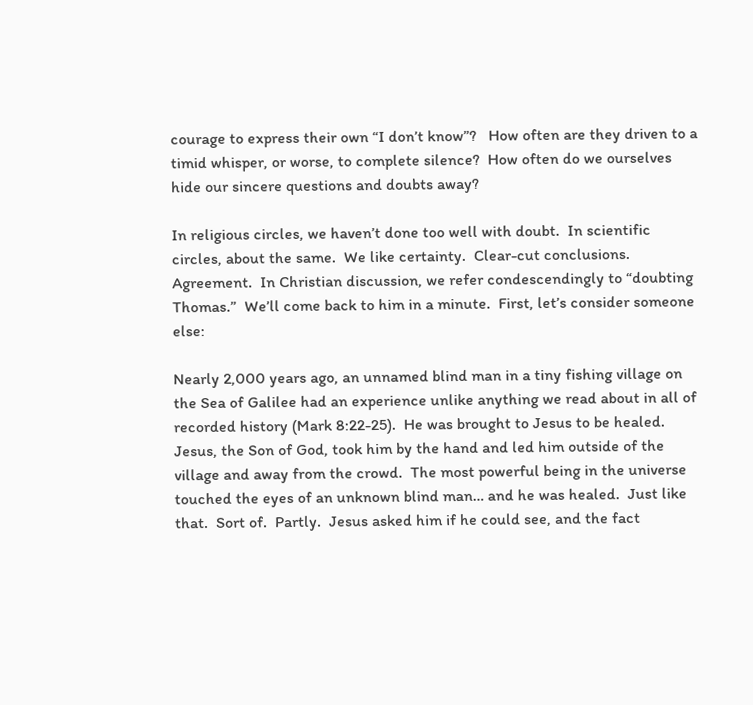courage to express their own “I don’t know”?   How often are they driven to a timid whisper, or worse, to complete silence?  How often do we ourselves hide our sincere questions and doubts away?

In religious circles, we haven’t done too well with doubt.  In scientific circles, about the same.  We like certainty.  Clear-cut conclusions.  Agreement.  In Christian discussion, we refer condescendingly to “doubting Thomas.”  We’ll come back to him in a minute.  First, let’s consider someone else:

Nearly 2,000 years ago, an unnamed blind man in a tiny fishing village on the Sea of Galilee had an experience unlike anything we read about in all of recorded history (Mark 8:22-25).  He was brought to Jesus to be healed.  Jesus, the Son of God, took him by the hand and led him outside of the village and away from the crowd.  The most powerful being in the universe touched the eyes of an unknown blind man… and he was healed.  Just like that.  Sort of.  Partly.  Jesus asked him if he could see, and the fact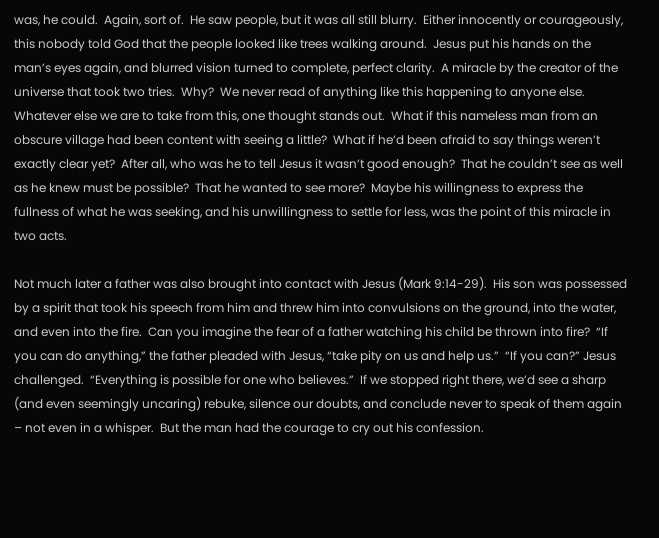was, he could.  Again, sort of.  He saw people, but it was all still blurry.  Either innocently or courageously, this nobody told God that the people looked like trees walking around.  Jesus put his hands on the man’s eyes again, and blurred vision turned to complete, perfect clarity.  A miracle by the creator of the universe that took two tries.  Why?  We never read of anything like this happening to anyone else.  Whatever else we are to take from this, one thought stands out.  What if this nameless man from an obscure village had been content with seeing a little?  What if he’d been afraid to say things weren’t exactly clear yet?  After all, who was he to tell Jesus it wasn’t good enough?  That he couldn’t see as well as he knew must be possible?  That he wanted to see more?  Maybe his willingness to express the fullness of what he was seeking, and his unwillingness to settle for less, was the point of this miracle in two acts.

Not much later a father was also brought into contact with Jesus (Mark 9:14-29).  His son was possessed by a spirit that took his speech from him and threw him into convulsions on the ground, into the water, and even into the fire.  Can you imagine the fear of a father watching his child be thrown into fire?  “If you can do anything,” the father pleaded with Jesus, “take pity on us and help us.”  “If you can?” Jesus challenged.  “Everything is possible for one who believes.”  If we stopped right there, we’d see a sharp (and even seemingly uncaring) rebuke, silence our doubts, and conclude never to speak of them again – not even in a whisper.  But the man had the courage to cry out his confession.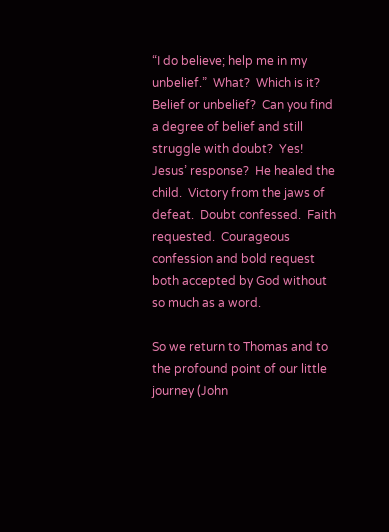“I do believe; help me in my unbelief.”  What?  Which is it?  Belief or unbelief?  Can you find a degree of belief and still struggle with doubt?  Yes!  Jesus’ response?  He healed the child.  Victory from the jaws of defeat.  Doubt confessed.  Faith requested.  Courageous confession and bold request both accepted by God without so much as a word.

So we return to Thomas and to the profound point of our little journey (John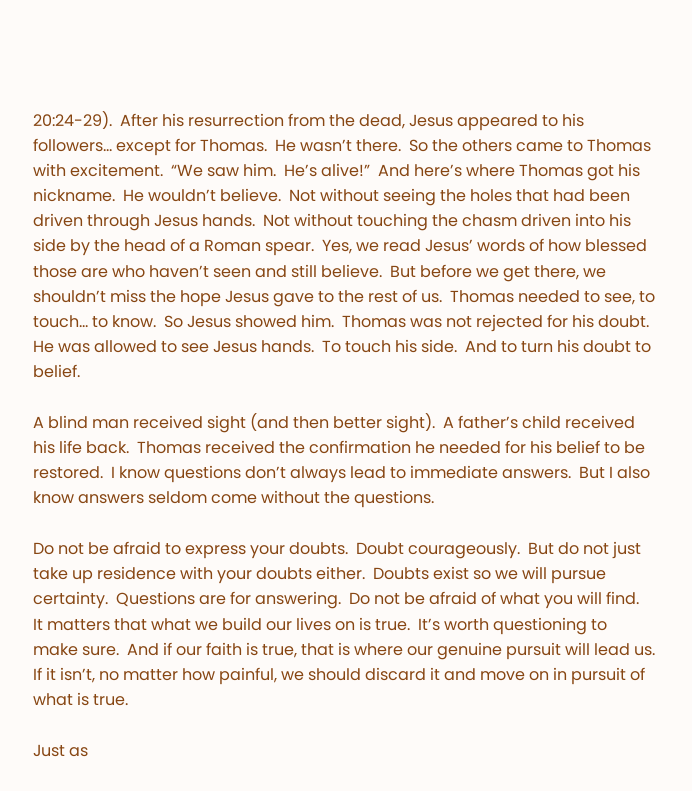20:24-29).  After his resurrection from the dead, Jesus appeared to his followers… except for Thomas.  He wasn’t there.  So the others came to Thomas with excitement.  “We saw him.  He’s alive!”  And here’s where Thomas got his nickname.  He wouldn’t believe.  Not without seeing the holes that had been driven through Jesus hands.  Not without touching the chasm driven into his side by the head of a Roman spear.  Yes, we read Jesus’ words of how blessed those are who haven’t seen and still believe.  But before we get there, we shouldn’t miss the hope Jesus gave to the rest of us.  Thomas needed to see, to touch… to know.  So Jesus showed him.  Thomas was not rejected for his doubt.  He was allowed to see Jesus hands.  To touch his side.  And to turn his doubt to belief.

A blind man received sight (and then better sight).  A father’s child received his life back.  Thomas received the confirmation he needed for his belief to be restored.  I know questions don’t always lead to immediate answers.  But I also know answers seldom come without the questions.

Do not be afraid to express your doubts.  Doubt courageously.  But do not just take up residence with your doubts either.  Doubts exist so we will pursue certainty.  Questions are for answering.  Do not be afraid of what you will find.  It matters that what we build our lives on is true.  It’s worth questioning to make sure.  And if our faith is true, that is where our genuine pursuit will lead us.  If it isn’t, no matter how painful, we should discard it and move on in pursuit of what is true.

Just as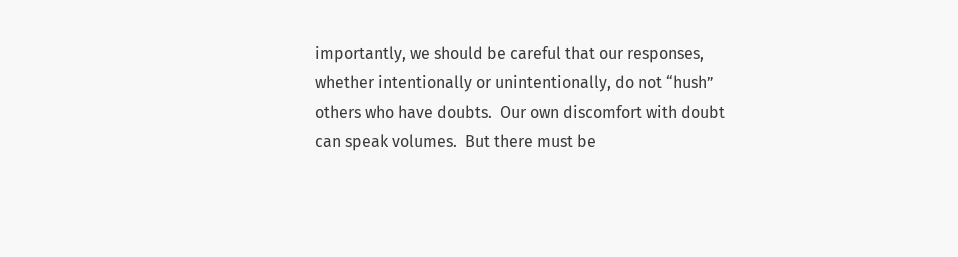importantly, we should be careful that our responses, whether intentionally or unintentionally, do not “hush” others who have doubts.  Our own discomfort with doubt can speak volumes.  But there must be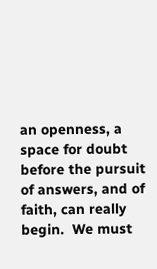an openness, a space for doubt before the pursuit of answers, and of faith, can really begin.  We must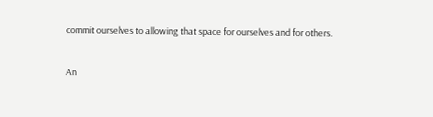commit ourselves to allowing that space for ourselves and for others.

An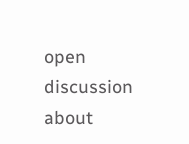open discussion about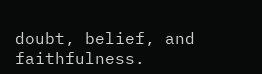doubt, belief, and faithfulness.